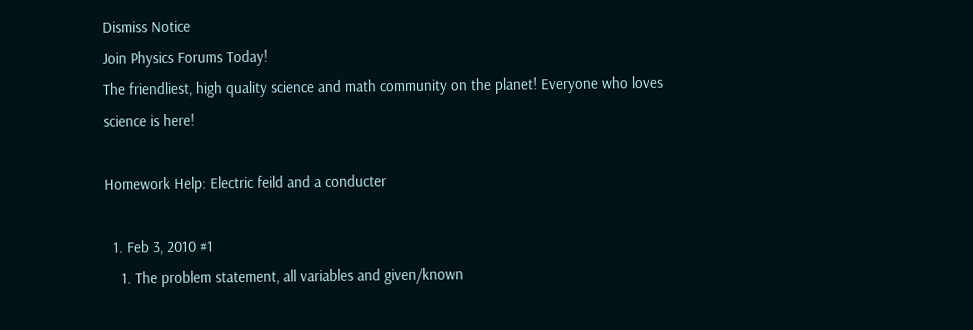Dismiss Notice
Join Physics Forums Today!
The friendliest, high quality science and math community on the planet! Everyone who loves science is here!

Homework Help: Electric feild and a conducter

  1. Feb 3, 2010 #1
    1. The problem statement, all variables and given/known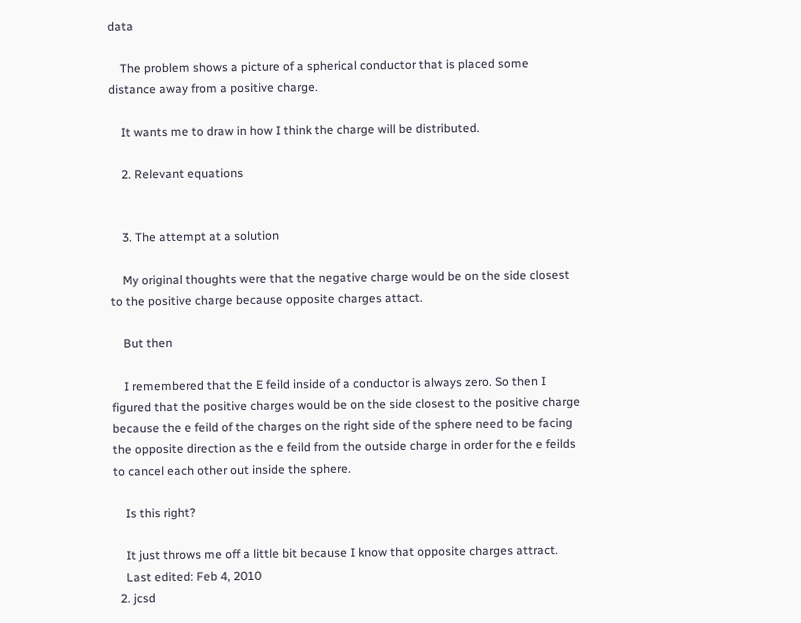data

    The problem shows a picture of a spherical conductor that is placed some distance away from a positive charge.

    It wants me to draw in how I think the charge will be distributed.

    2. Relevant equations


    3. The attempt at a solution

    My original thoughts were that the negative charge would be on the side closest to the positive charge because opposite charges attact.

    But then

    I remembered that the E feild inside of a conductor is always zero. So then I figured that the positive charges would be on the side closest to the positive charge because the e feild of the charges on the right side of the sphere need to be facing the opposite direction as the e feild from the outside charge in order for the e feilds to cancel each other out inside the sphere.

    Is this right?

    It just throws me off a little bit because I know that opposite charges attract.
    Last edited: Feb 4, 2010
  2. jcsd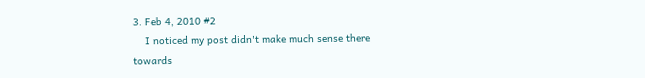3. Feb 4, 2010 #2
    I noticed my post didn't make much sense there towards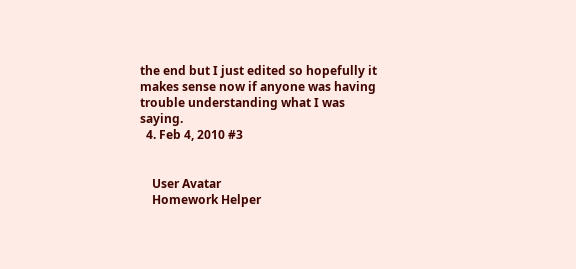the end but I just edited so hopefully it makes sense now if anyone was having trouble understanding what I was saying.
  4. Feb 4, 2010 #3


    User Avatar
    Homework Helper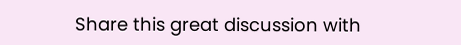Share this great discussion with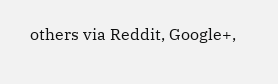others via Reddit, Google+,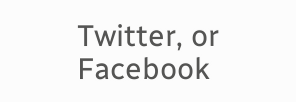Twitter, or Facebook